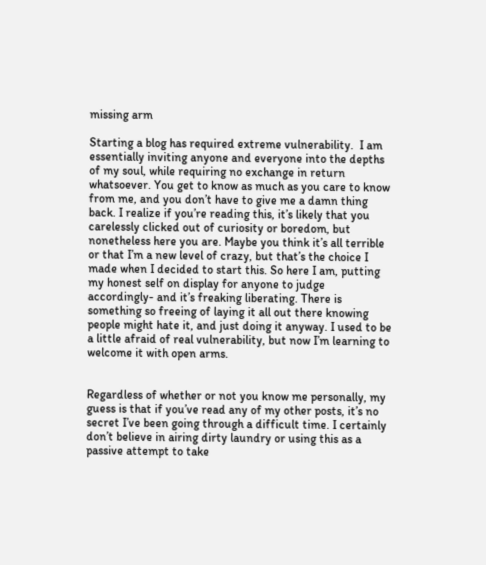missing arm

Starting a blog has required extreme vulnerability.  I am essentially inviting anyone and everyone into the depths of my soul, while requiring no exchange in return whatsoever. You get to know as much as you care to know from me, and you don’t have to give me a damn thing back. I realize if you’re reading this, it’s likely that you carelessly clicked out of curiosity or boredom, but nonetheless here you are. Maybe you think it’s all terrible or that I’m a new level of crazy, but that’s the choice I made when I decided to start this. So here I am, putting my honest self on display for anyone to judge accordingly- and it’s freaking liberating. There is something so freeing of laying it all out there knowing people might hate it, and just doing it anyway. I used to be a little afraid of real vulnerability, but now I’m learning to welcome it with open arms.


Regardless of whether or not you know me personally, my guess is that if you’ve read any of my other posts, it’s no secret I’ve been going through a difficult time. I certainly don’t believe in airing dirty laundry or using this as a passive attempt to take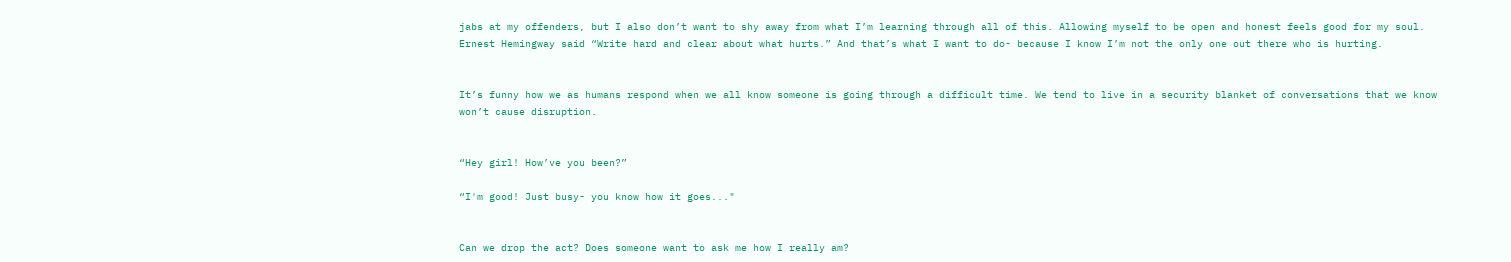jabs at my offenders, but I also don’t want to shy away from what I’m learning through all of this. Allowing myself to be open and honest feels good for my soul. Ernest Hemingway said “Write hard and clear about what hurts.” And that’s what I want to do- because I know I’m not the only one out there who is hurting.


It’s funny how we as humans respond when we all know someone is going through a difficult time. We tend to live in a security blanket of conversations that we know won’t cause disruption.


“Hey girl! How’ve you been?”

“I'm good! Just busy- you know how it goes..."


Can we drop the act? Does someone want to ask me how I really am?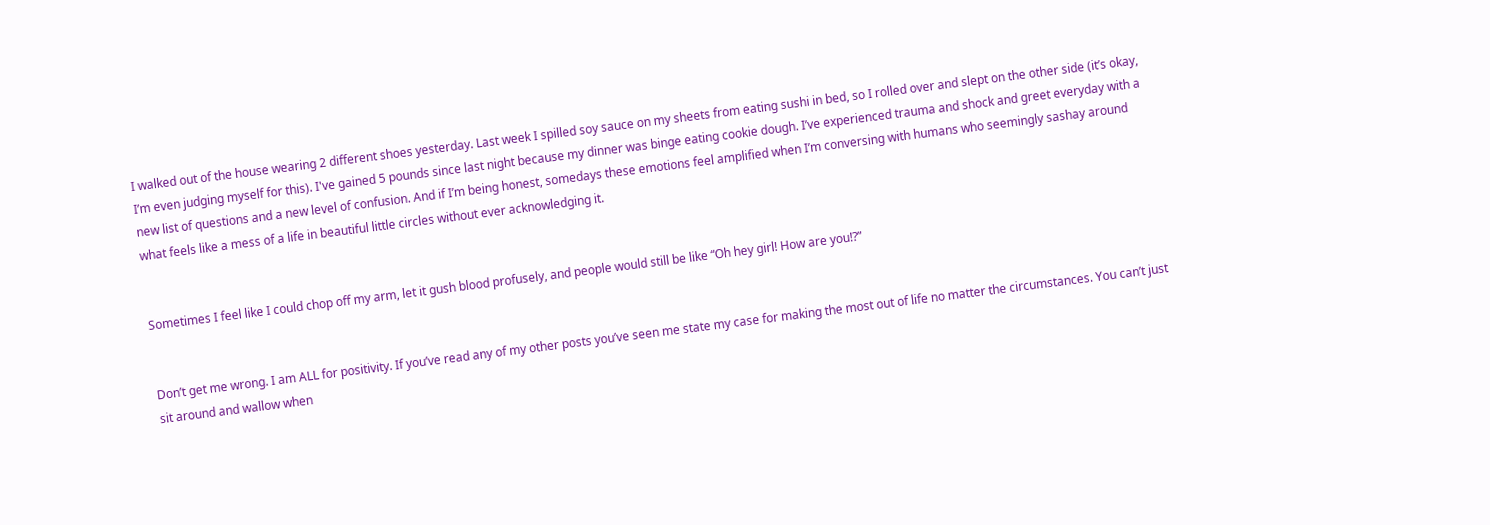I walked out of the house wearing 2 different shoes yesterday. Last week I spilled soy sauce on my sheets from eating sushi in bed, so I rolled over and slept on the other side (it’s okay, I’m even judging myself for this). I've gained 5 pounds since last night because my dinner was binge eating cookie dough. I’ve experienced trauma and shock and greet everyday with a new list of questions and a new level of confusion. And if I’m being honest, somedays these emotions feel amplified when I’m conversing with humans who seemingly sashay around what feels like a mess of a life in beautiful little circles without ever acknowledging it.


Sometimes I feel like I could chop off my arm, let it gush blood profusely, and people would still be like “Oh hey girl! How are you!?”


Don’t get me wrong. I am ALL for positivity. If you’ve read any of my other posts you’ve seen me state my case for making the most out of life no matter the circumstances. You can’t just sit around and wallow when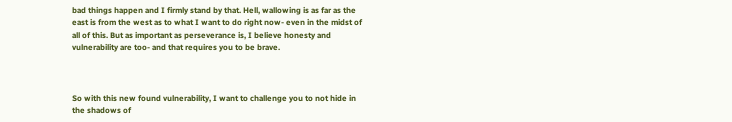bad things happen and I firmly stand by that. Hell, wallowing is as far as the east is from the west as to what I want to do right now- even in the midst of all of this. But as important as perseverance is, I believe honesty and vulnerability are too- and that requires you to be brave.



So with this new found vulnerability, I want to challenge you to not hide in the shadows of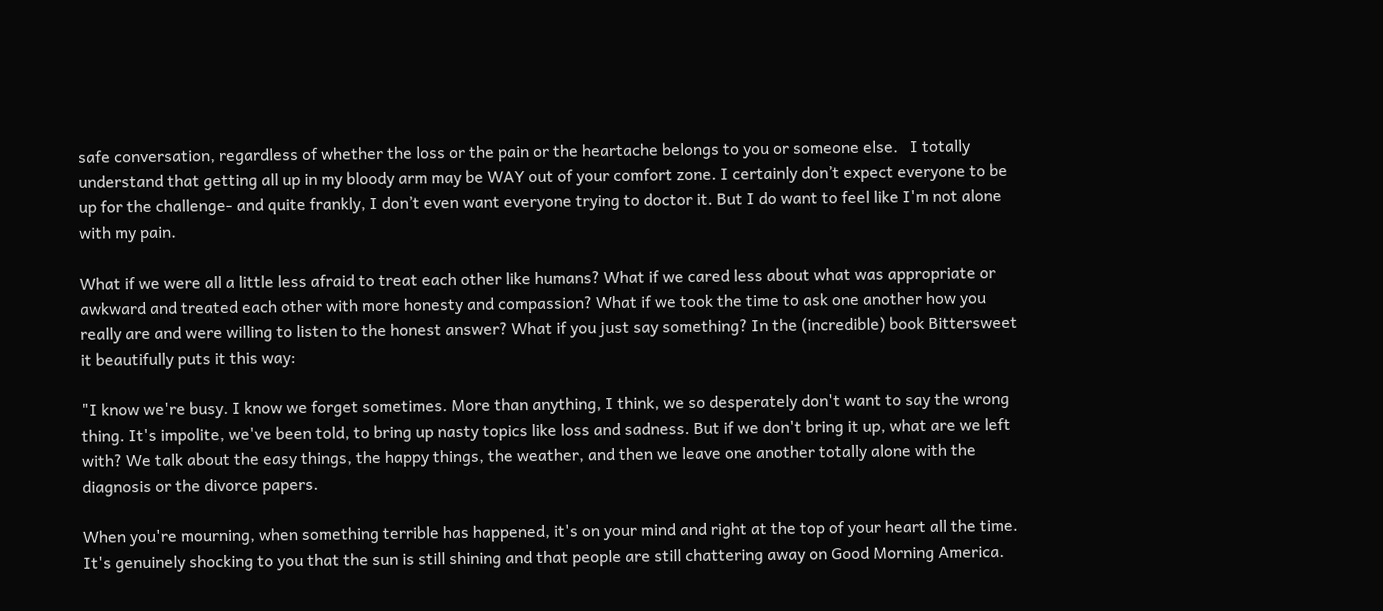safe conversation, regardless of whether the loss or the pain or the heartache belongs to you or someone else.   I totally understand that getting all up in my bloody arm may be WAY out of your comfort zone. I certainly don’t expect everyone to be up for the challenge- and quite frankly, I don’t even want everyone trying to doctor it. But I do want to feel like I'm not alone with my pain.

What if we were all a little less afraid to treat each other like humans? What if we cared less about what was appropriate or awkward and treated each other with more honesty and compassion? What if we took the time to ask one another how you really are and were willing to listen to the honest answer? What if you just say something? In the (incredible) book Bittersweet it beautifully puts it this way:

"I know we're busy. I know we forget sometimes. More than anything, I think, we so desperately don't want to say the wrong thing. It's impolite, we've been told, to bring up nasty topics like loss and sadness. But if we don't bring it up, what are we left with? We talk about the easy things, the happy things, the weather, and then we leave one another totally alone with the diagnosis or the divorce papers.

When you're mourning, when something terrible has happened, it's on your mind and right at the top of your heart all the time. It's genuinely shocking to you that the sun is still shining and that people are still chattering away on Good Morning America.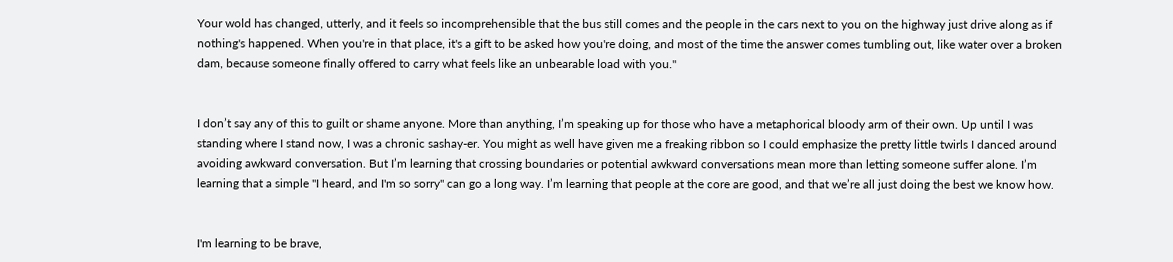Your wold has changed, utterly, and it feels so incomprehensible that the bus still comes and the people in the cars next to you on the highway just drive along as if nothing's happened. When you're in that place, it's a gift to be asked how you're doing, and most of the time the answer comes tumbling out, like water over a broken dam, because someone finally offered to carry what feels like an unbearable load with you."


I don’t say any of this to guilt or shame anyone. More than anything, I’m speaking up for those who have a metaphorical bloody arm of their own. Up until I was standing where I stand now, I was a chronic sashay-er. You might as well have given me a freaking ribbon so I could emphasize the pretty little twirls I danced around avoiding awkward conversation. But I’m learning that crossing boundaries or potential awkward conversations mean more than letting someone suffer alone. I’m learning that a simple "I heard, and I'm so sorry" can go a long way. I’m learning that people at the core are good, and that we’re all just doing the best we know how.


I'm learning to be brave,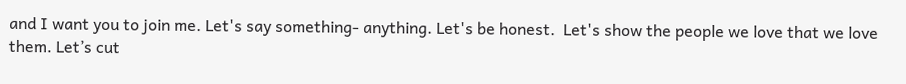and I want you to join me. Let's say something- anything. Let's be honest.  Let's show the people we love that we love them. Let’s cut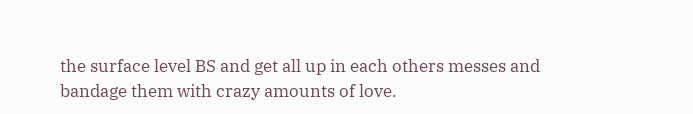the surface level BS and get all up in each others messes and bandage them with crazy amounts of love.